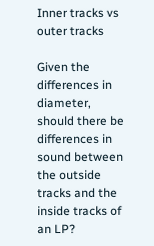Inner tracks vs outer tracks

Given the differences in diameter, should there be differences in sound between the outside tracks and the inside tracks of an LP?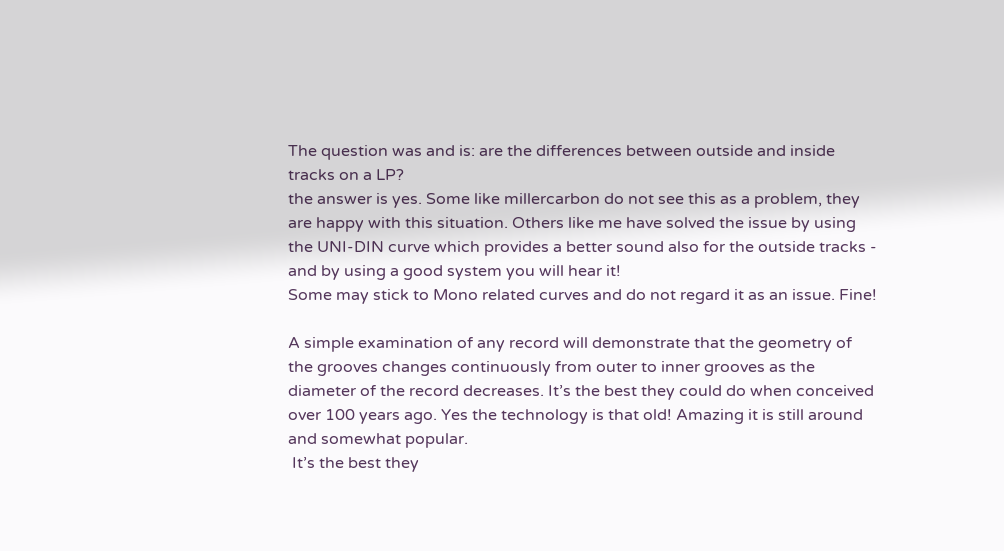The question was and is: are the differences between outside and inside tracks on a LP?
the answer is yes. Some like millercarbon do not see this as a problem, they are happy with this situation. Others like me have solved the issue by using the UNI-DIN curve which provides a better sound also for the outside tracks - and by using a good system you will hear it!
Some may stick to Mono related curves and do not regard it as an issue. Fine!

A simple examination of any record will demonstrate that the geometry of the grooves changes continuously from outer to inner grooves as the diameter of the record decreases. It’s the best they could do when conceived over 100 years ago. Yes the technology is that old! Amazing it is still around and somewhat popular.
 It’s the best they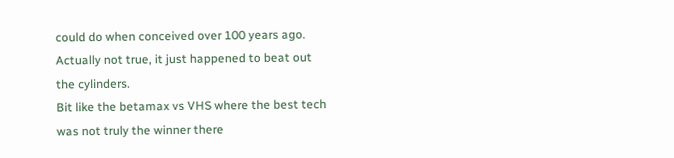could do when conceived over 100 years ago.
Actually not true, it just happened to beat out the cylinders.
Bit like the betamax vs VHS where the best tech was not truly the winner there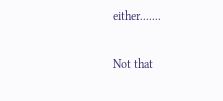either.......

Not that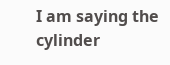I am saying the cylinder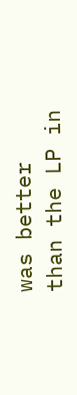was better than the LP in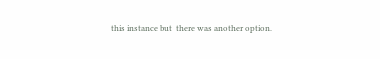this instance but  there was another option.